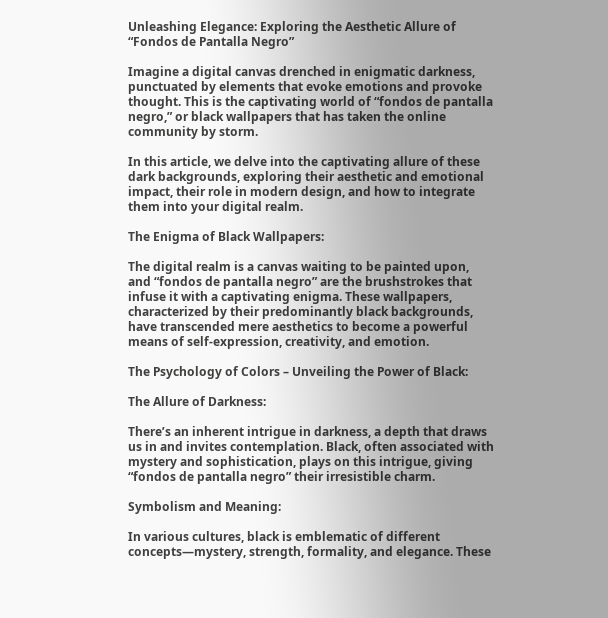Unleashing Elegance: Exploring the Aesthetic Allure of “Fondos de Pantalla Negro”

Imagine a digital canvas drenched in enigmatic darkness, punctuated by elements that evoke emotions and provoke thought. This is the captivating world of “fondos de pantalla negro,” or black wallpapers that has taken the online community by storm.

In this article, we delve into the captivating allure of these dark backgrounds, exploring their aesthetic and emotional impact, their role in modern design, and how to integrate them into your digital realm.

The Enigma of Black Wallpapers:

The digital realm is a canvas waiting to be painted upon, and “fondos de pantalla negro” are the brushstrokes that infuse it with a captivating enigma. These wallpapers, characterized by their predominantly black backgrounds, have transcended mere aesthetics to become a powerful means of self-expression, creativity, and emotion.

The Psychology of Colors – Unveiling the Power of Black:

The Allure of Darkness:

There’s an inherent intrigue in darkness, a depth that draws us in and invites contemplation. Black, often associated with mystery and sophistication, plays on this intrigue, giving “fondos de pantalla negro” their irresistible charm.

Symbolism and Meaning:

In various cultures, black is emblematic of different concepts—mystery, strength, formality, and elegance. These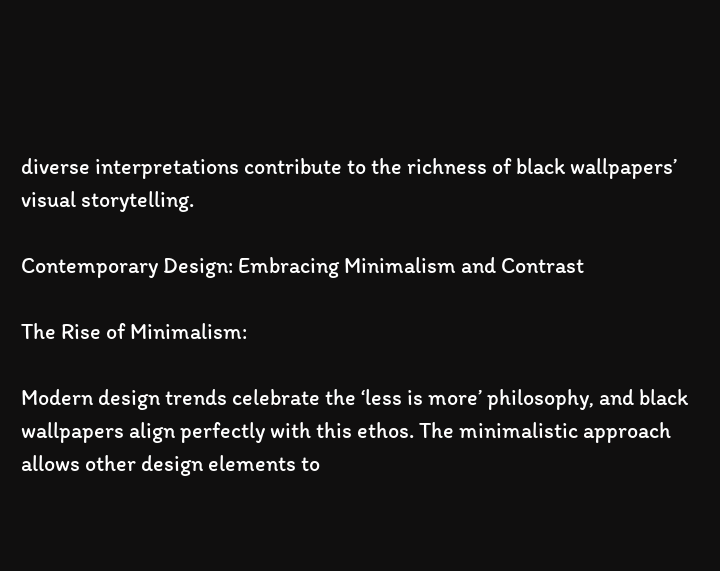diverse interpretations contribute to the richness of black wallpapers’ visual storytelling.

Contemporary Design: Embracing Minimalism and Contrast

The Rise of Minimalism:

Modern design trends celebrate the ‘less is more’ philosophy, and black wallpapers align perfectly with this ethos. The minimalistic approach allows other design elements to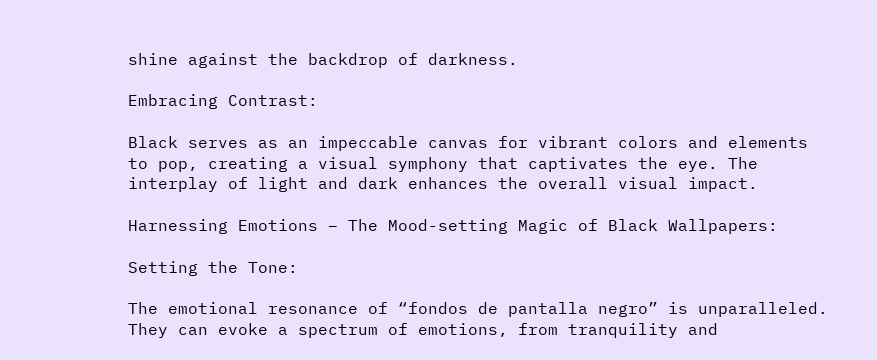shine against the backdrop of darkness.

Embracing Contrast:

Black serves as an impeccable canvas for vibrant colors and elements to pop, creating a visual symphony that captivates the eye. The interplay of light and dark enhances the overall visual impact.

Harnessing Emotions – The Mood-setting Magic of Black Wallpapers:

Setting the Tone:

The emotional resonance of “fondos de pantalla negro” is unparalleled. They can evoke a spectrum of emotions, from tranquility and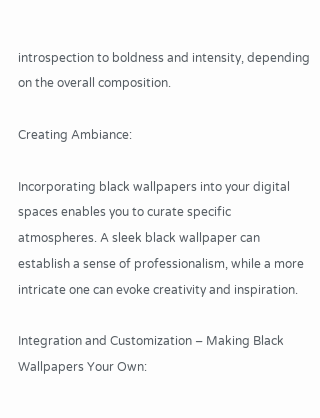introspection to boldness and intensity, depending on the overall composition.

Creating Ambiance:

Incorporating black wallpapers into your digital spaces enables you to curate specific atmospheres. A sleek black wallpaper can establish a sense of professionalism, while a more intricate one can evoke creativity and inspiration.

Integration and Customization – Making Black Wallpapers Your Own: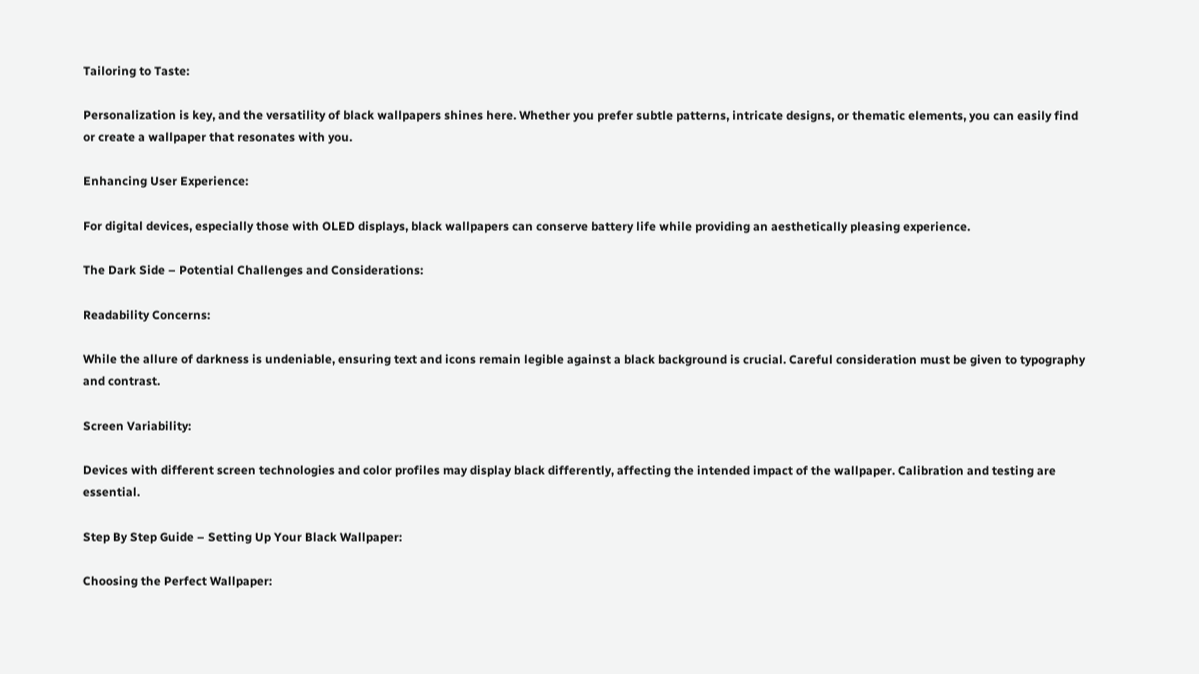Tailoring to Taste:

Personalization is key, and the versatility of black wallpapers shines here. Whether you prefer subtle patterns, intricate designs, or thematic elements, you can easily find or create a wallpaper that resonates with you.

Enhancing User Experience:

For digital devices, especially those with OLED displays, black wallpapers can conserve battery life while providing an aesthetically pleasing experience.

The Dark Side – Potential Challenges and Considerations:

Readability Concerns:

While the allure of darkness is undeniable, ensuring text and icons remain legible against a black background is crucial. Careful consideration must be given to typography and contrast.

Screen Variability:

Devices with different screen technologies and color profiles may display black differently, affecting the intended impact of the wallpaper. Calibration and testing are essential.

Step By Step Guide – Setting Up Your Black Wallpaper:

Choosing the Perfect Wallpaper: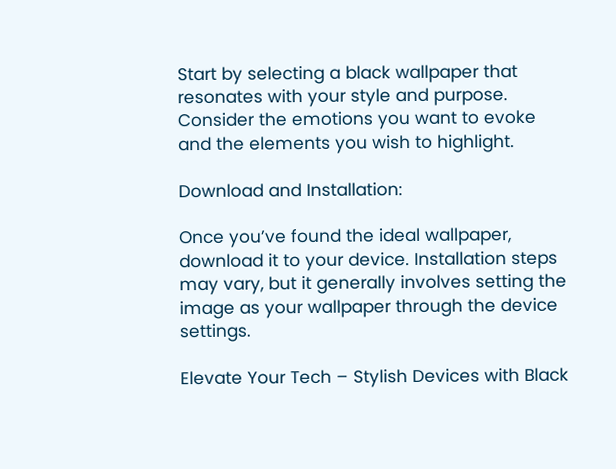Start by selecting a black wallpaper that resonates with your style and purpose. Consider the emotions you want to evoke and the elements you wish to highlight.

Download and Installation:

Once you’ve found the ideal wallpaper, download it to your device. Installation steps may vary, but it generally involves setting the image as your wallpaper through the device settings.

Elevate Your Tech – Stylish Devices with Black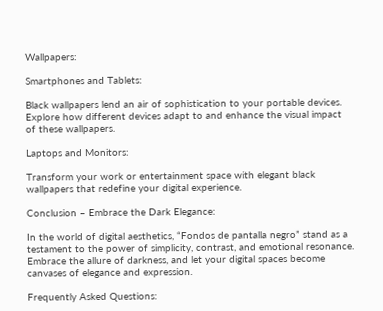Wallpapers:

Smartphones and Tablets:

Black wallpapers lend an air of sophistication to your portable devices. Explore how different devices adapt to and enhance the visual impact of these wallpapers.

Laptops and Monitors:

Transform your work or entertainment space with elegant black wallpapers that redefine your digital experience.

Conclusion – Embrace the Dark Elegance:

In the world of digital aesthetics, “Fondos de pantalla negro” stand as a testament to the power of simplicity, contrast, and emotional resonance. Embrace the allure of darkness, and let your digital spaces become canvases of elegance and expression.

Frequently Asked Questions: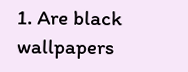1. Are black wallpapers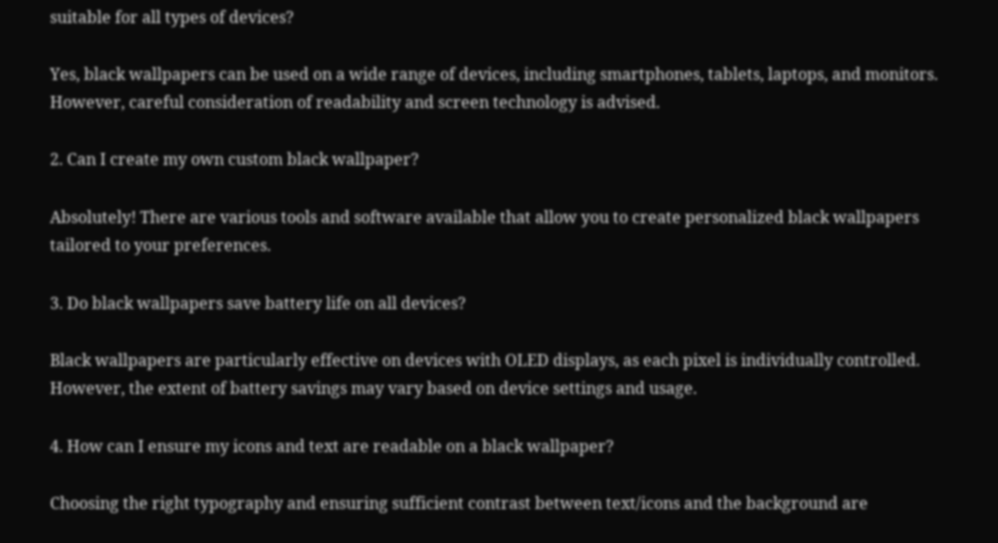suitable for all types of devices?

Yes, black wallpapers can be used on a wide range of devices, including smartphones, tablets, laptops, and monitors. However, careful consideration of readability and screen technology is advised.

2. Can I create my own custom black wallpaper?

Absolutely! There are various tools and software available that allow you to create personalized black wallpapers tailored to your preferences.

3. Do black wallpapers save battery life on all devices?

Black wallpapers are particularly effective on devices with OLED displays, as each pixel is individually controlled. However, the extent of battery savings may vary based on device settings and usage.

4. How can I ensure my icons and text are readable on a black wallpaper?

Choosing the right typography and ensuring sufficient contrast between text/icons and the background are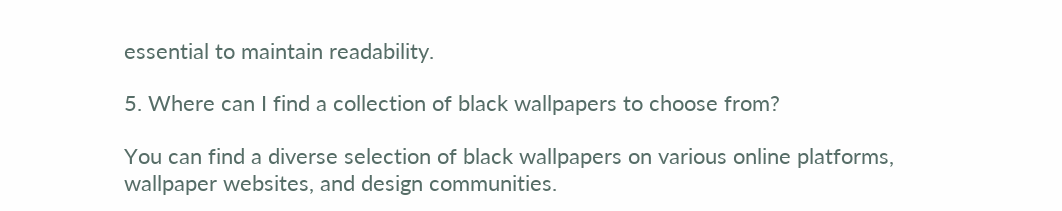essential to maintain readability.

5. Where can I find a collection of black wallpapers to choose from?

You can find a diverse selection of black wallpapers on various online platforms, wallpaper websites, and design communities.